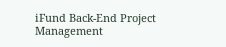iFund Back-End Project Management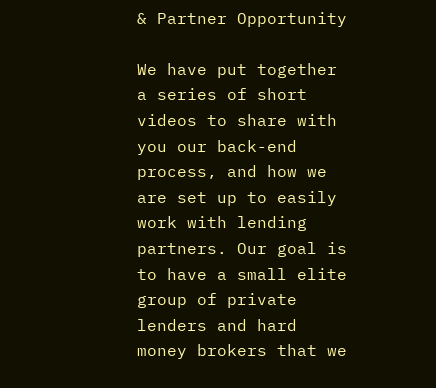& Partner Opportunity

We have put together a series of short videos to share with you our back-end process, and how we are set up to easily work with lending partners. Our goal is to have a small elite group of private lenders and hard money brokers that we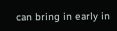can bring in early in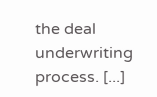the deal underwriting process. [...]